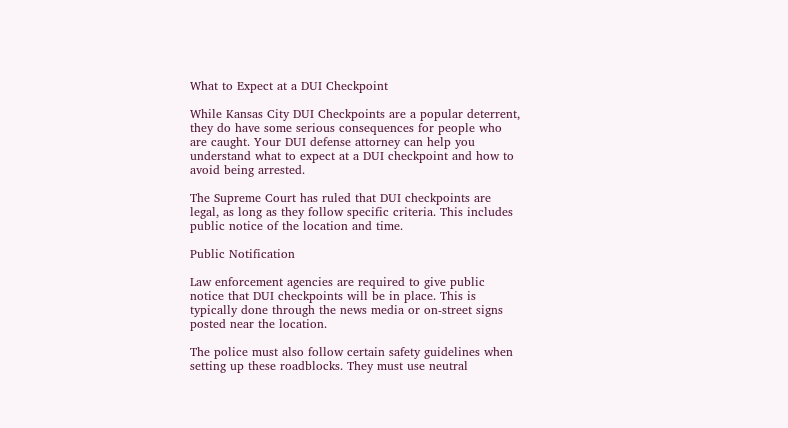What to Expect at a DUI Checkpoint

While Kansas City DUI Checkpoints are a popular deterrent, they do have some serious consequences for people who are caught. Your DUI defense attorney can help you understand what to expect at a DUI checkpoint and how to avoid being arrested.

The Supreme Court has ruled that DUI checkpoints are legal, as long as they follow specific criteria. This includes public notice of the location and time.

Public Notification

Law enforcement agencies are required to give public notice that DUI checkpoints will be in place. This is typically done through the news media or on-street signs posted near the location.

The police must also follow certain safety guidelines when setting up these roadblocks. They must use neutral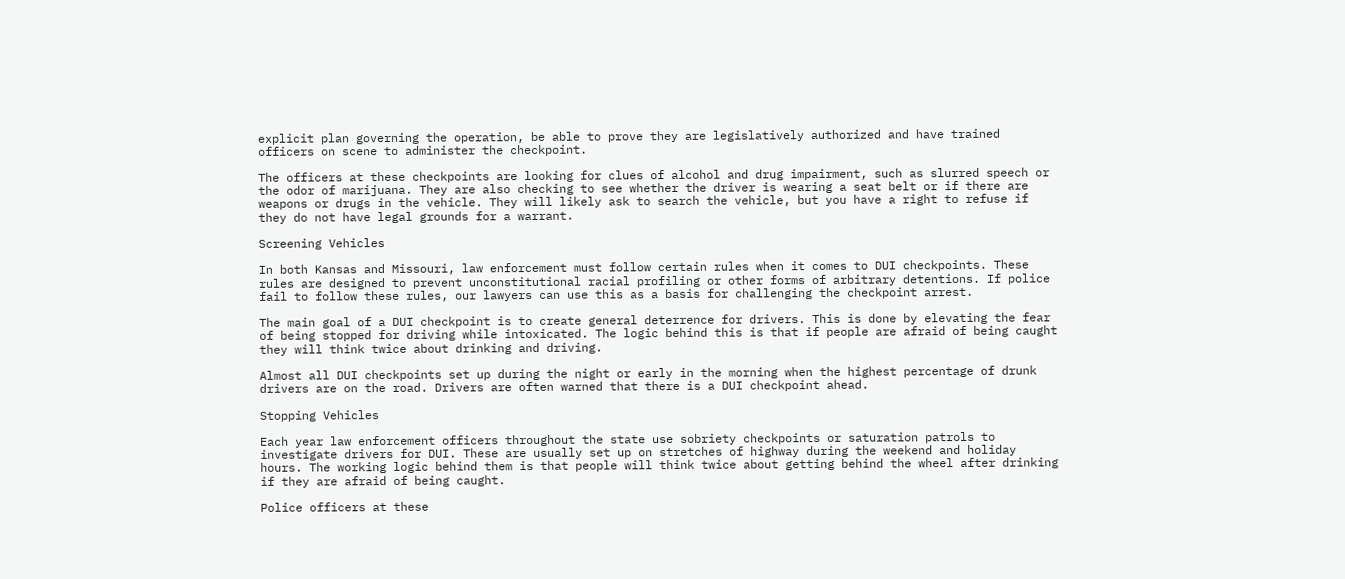explicit plan governing the operation, be able to prove they are legislatively authorized and have trained officers on scene to administer the checkpoint.

The officers at these checkpoints are looking for clues of alcohol and drug impairment, such as slurred speech or the odor of marijuana. They are also checking to see whether the driver is wearing a seat belt or if there are weapons or drugs in the vehicle. They will likely ask to search the vehicle, but you have a right to refuse if they do not have legal grounds for a warrant.

Screening Vehicles

In both Kansas and Missouri, law enforcement must follow certain rules when it comes to DUI checkpoints. These rules are designed to prevent unconstitutional racial profiling or other forms of arbitrary detentions. If police fail to follow these rules, our lawyers can use this as a basis for challenging the checkpoint arrest.

The main goal of a DUI checkpoint is to create general deterrence for drivers. This is done by elevating the fear of being stopped for driving while intoxicated. The logic behind this is that if people are afraid of being caught they will think twice about drinking and driving.

Almost all DUI checkpoints set up during the night or early in the morning when the highest percentage of drunk drivers are on the road. Drivers are often warned that there is a DUI checkpoint ahead.

Stopping Vehicles

Each year law enforcement officers throughout the state use sobriety checkpoints or saturation patrols to investigate drivers for DUI. These are usually set up on stretches of highway during the weekend and holiday hours. The working logic behind them is that people will think twice about getting behind the wheel after drinking if they are afraid of being caught.

Police officers at these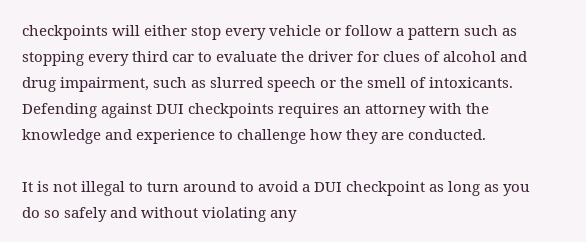checkpoints will either stop every vehicle or follow a pattern such as stopping every third car to evaluate the driver for clues of alcohol and drug impairment, such as slurred speech or the smell of intoxicants. Defending against DUI checkpoints requires an attorney with the knowledge and experience to challenge how they are conducted.

It is not illegal to turn around to avoid a DUI checkpoint as long as you do so safely and without violating any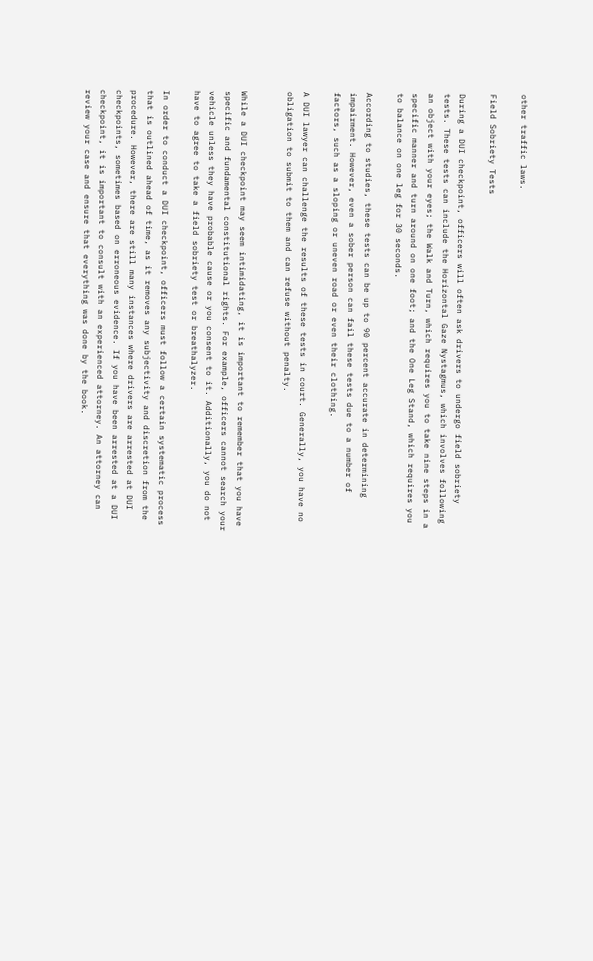other traffic laws.

Field Sobriety Tests

During a DUI checkpoint, officers will often ask drivers to undergo field sobriety tests. These tests can include the Horizontal Gaze Nystagmus, which involves following an object with your eyes; the Walk and Turn, which requires you to take nine steps in a specific manner and turn around on one foot; and the One Leg Stand, which requires you to balance on one leg for 30 seconds.

According to studies, these tests can be up to 90 percent accurate in determining impairment. However, even a sober person can fail these tests due to a number of factors, such as a sloping or uneven road or even their clothing.

A DUI lawyer can challenge the results of these tests in court. Generally, you have no obligation to submit to them and can refuse without penalty.


While a DUI checkpoint may seem intimidating, it is important to remember that you have specific and fundamental constitutional rights. For example, officers cannot search your vehicle unless they have probable cause or you consent to it. Additionally, you do not have to agree to take a field sobriety test or breathalyzer.

In order to conduct a DUI checkpoint, officers must follow a certain systematic process that is outlined ahead of time, as it removes any subjectivity and discretion from the procedure. However, there are still many instances where drivers are arrested at DUI checkpoints, sometimes based on erroneous evidence. If you have been arrested at a DUI checkpoint, it is important to consult with an experienced attorney. An attorney can review your case and ensure that everything was done by the book.